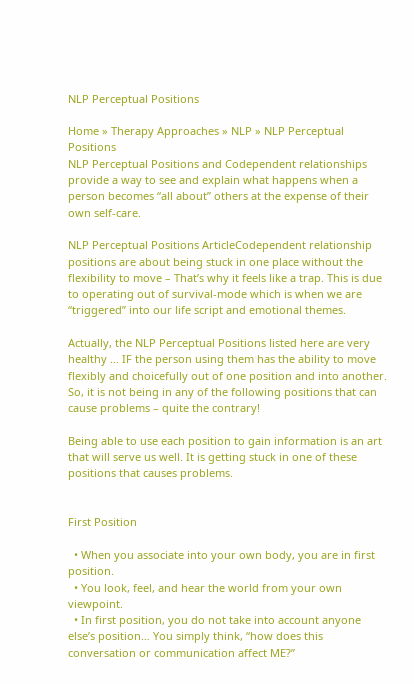NLP Perceptual Positions

Home » Therapy Approaches » NLP » NLP Perceptual Positions
NLP Perceptual Positions and Codependent relationships provide a way to see and explain what happens when a person becomes “all about” others at the expense of their own self-care.

NLP Perceptual Positions ArticleCodependent relationship positions are about being stuck in one place without the flexibility to move – That’s why it feels like a trap. This is due to operating out of survival-mode which is when we are “triggered” into our life script and emotional themes.

Actually, the NLP Perceptual Positions listed here are very healthy … IF the person using them has the ability to move flexibly and choicefully out of one position and into another. So, it is not being in any of the following positions that can cause problems – quite the contrary!

Being able to use each position to gain information is an art that will serve us well. It is getting stuck in one of these positions that causes problems.


First Position

  • When you associate into your own body, you are in first position.
  • You look, feel, and hear the world from your own viewpoint.
  • In first position, you do not take into account anyone else’s position… You simply think, “how does this conversation or communication affect ME?”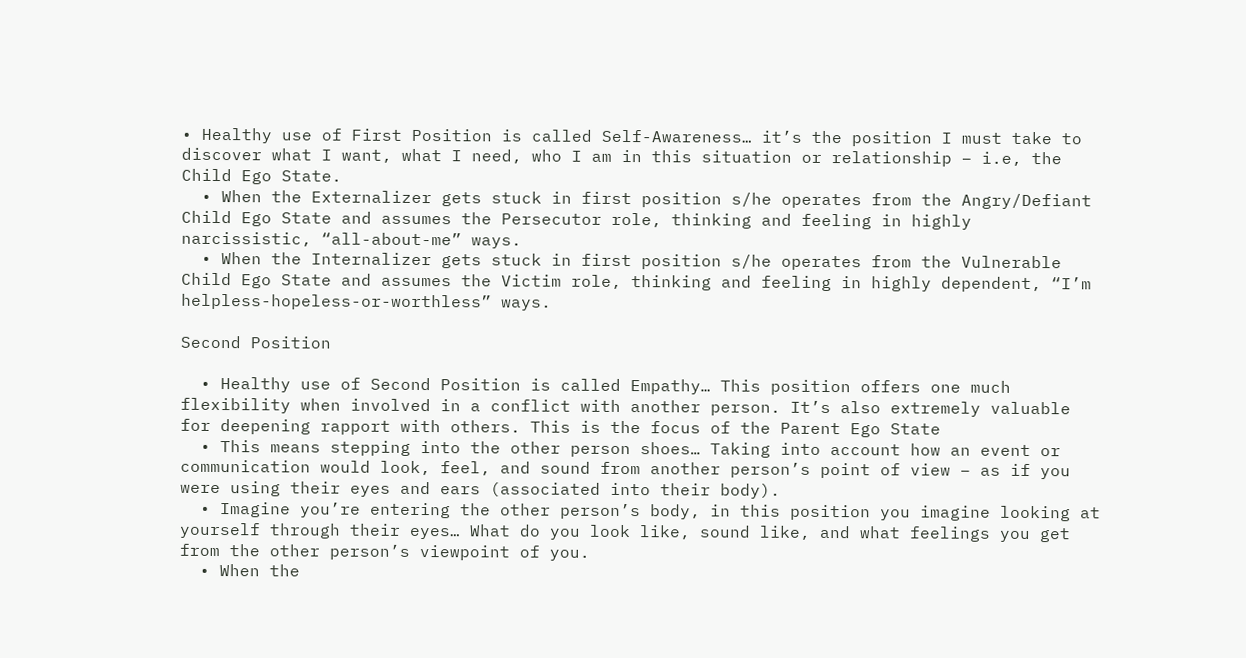• Healthy use of First Position is called Self-Awareness… it’s the position I must take to discover what I want, what I need, who I am in this situation or relationship – i.e, the Child Ego State.
  • When the Externalizer gets stuck in first position s/he operates from the Angry/Defiant Child Ego State and assumes the Persecutor role, thinking and feeling in highly narcissistic, “all-about-me” ways.
  • When the Internalizer gets stuck in first position s/he operates from the Vulnerable Child Ego State and assumes the Victim role, thinking and feeling in highly dependent, “I’m helpless-hopeless-or-worthless” ways.

Second Position

  • Healthy use of Second Position is called Empathy… This position offers one much flexibility when involved in a conflict with another person. It’s also extremely valuable for deepening rapport with others. This is the focus of the Parent Ego State
  • This means stepping into the other person shoes… Taking into account how an event or communication would look, feel, and sound from another person’s point of view – as if you were using their eyes and ears (associated into their body).
  • Imagine you’re entering the other person’s body, in this position you imagine looking at yourself through their eyes… What do you look like, sound like, and what feelings you get from the other person’s viewpoint of you.
  • When the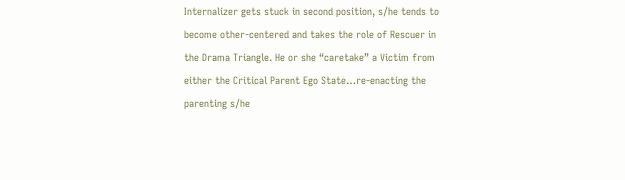Internalizer gets stuck in second position, s/he tends to become other-centered and takes the role of Rescuer in the Drama Triangle. He or she “caretake” a Victim from either the Critical Parent Ego State…re-enacting the parenting s/he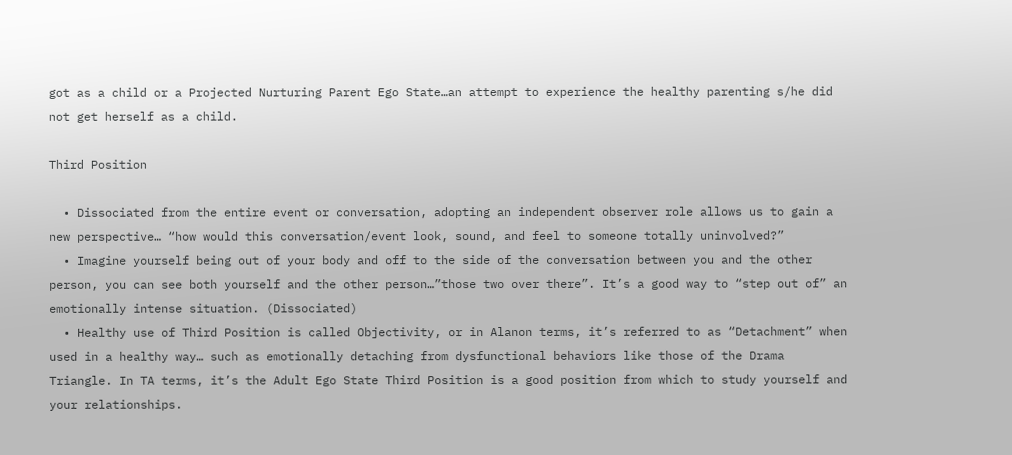got as a child or a Projected Nurturing Parent Ego State…an attempt to experience the healthy parenting s/he did not get herself as a child.

Third Position

  • Dissociated from the entire event or conversation, adopting an independent observer role allows us to gain a new perspective… “how would this conversation/event look, sound, and feel to someone totally uninvolved?”
  • Imagine yourself being out of your body and off to the side of the conversation between you and the other person, you can see both yourself and the other person…”those two over there”. It’s a good way to “step out of” an emotionally intense situation. (Dissociated)
  • Healthy use of Third Position is called Objectivity, or in Alanon terms, it’s referred to as “Detachment” when used in a healthy way… such as emotionally detaching from dysfunctional behaviors like those of the Drama Triangle. In TA terms, it’s the Adult Ego State Third Position is a good position from which to study yourself and your relationships.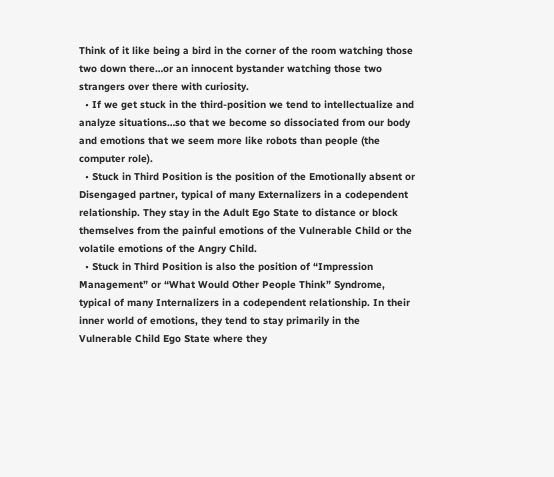Think of it like being a bird in the corner of the room watching those two down there…or an innocent bystander watching those two strangers over there with curiosity.
  • If we get stuck in the third-position we tend to intellectualize and analyze situations…so that we become so dissociated from our body and emotions that we seem more like robots than people (the computer role).
  • Stuck in Third Position is the position of the Emotionally absent or Disengaged partner, typical of many Externalizers in a codependent relationship. They stay in the Adult Ego State to distance or block themselves from the painful emotions of the Vulnerable Child or the volatile emotions of the Angry Child.
  • Stuck in Third Position is also the position of “Impression Management” or “What Would Other People Think” Syndrome, typical of many Internalizers in a codependent relationship. In their inner world of emotions, they tend to stay primarily in the Vulnerable Child Ego State where they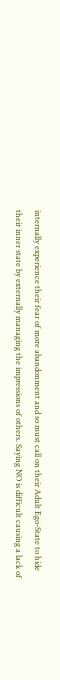internally experience their fear of more abandonment and so must call on their Adult Ego-State to hide their inner state by externally managing the impressions of others. Saying NO is difficult causing a lack of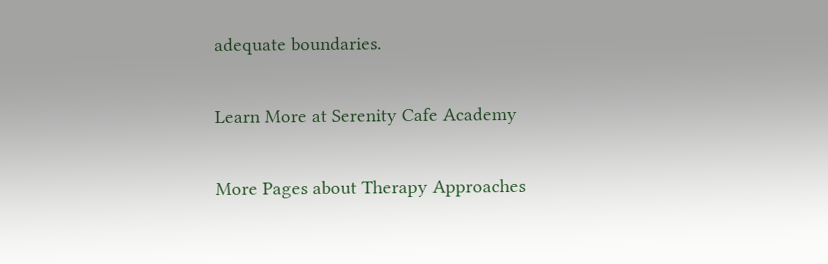adequate boundaries.

Learn More at Serenity Cafe Academy

More Pages about Therapy Approaches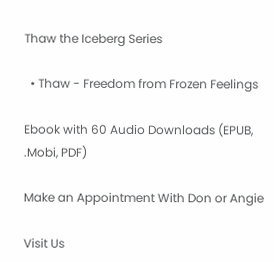Thaw the Iceberg Series

  • Thaw - Freedom from Frozen Feelings

Ebook with 60 Audio Downloads (EPUB, .Mobi, PDF)

Make an Appointment With Don or Angie

Visit Us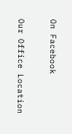On Facebook

Our Office Location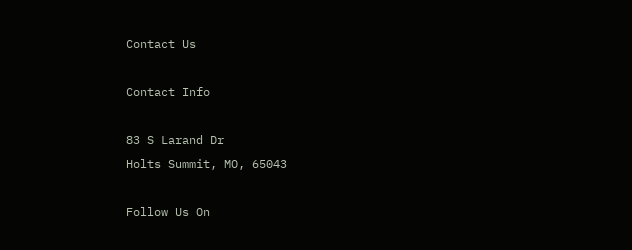Contact Us

Contact Info

83 S Larand Dr
Holts Summit, MO, 65043

Follow Us On